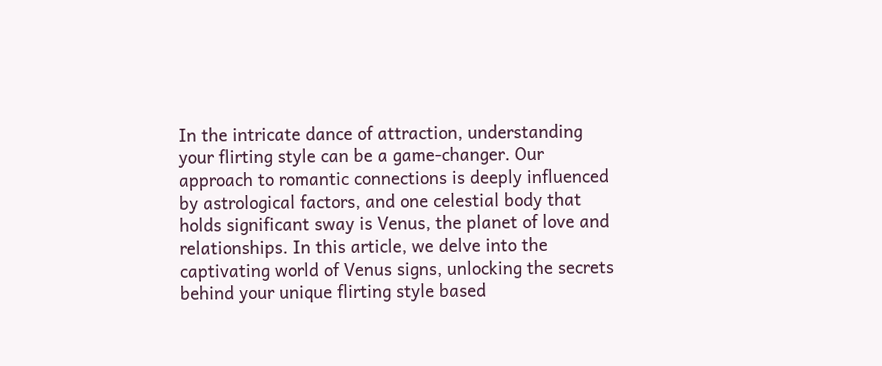In the intricate dance of attraction, understanding your flirting style can be a game-changer. Our approach to romantic connections is deeply influenced by astrological factors, and one celestial body that holds significant sway is Venus, the planet of love and relationships. In this article, we delve into the captivating world of Venus signs, unlocking the secrets behind your unique flirting style based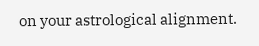on your astrological alignment.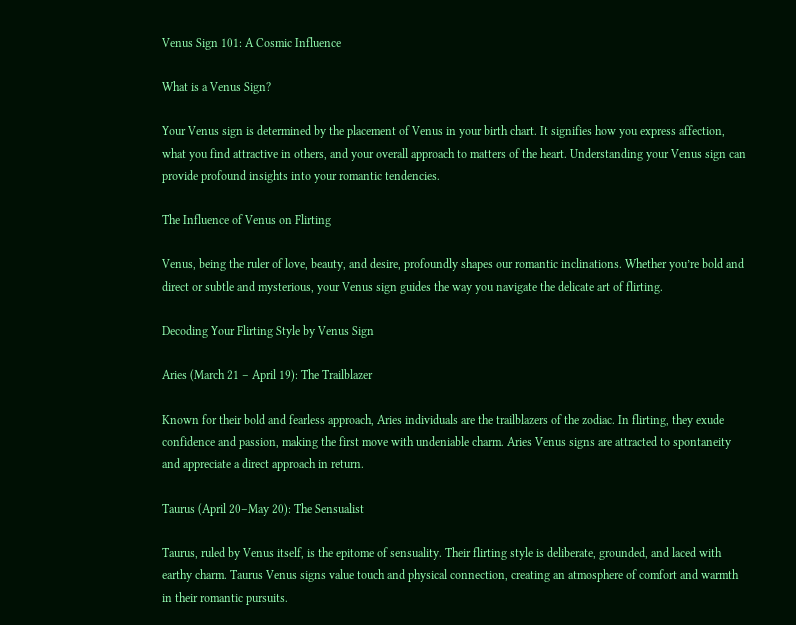Venus Sign 101: A Cosmic Influence

What is a Venus Sign?

Your Venus sign is determined by the placement of Venus in your birth chart. It signifies how you express affection, what you find attractive in others, and your overall approach to matters of the heart. Understanding your Venus sign can provide profound insights into your romantic tendencies.

The Influence of Venus on Flirting

Venus, being the ruler of love, beauty, and desire, profoundly shapes our romantic inclinations. Whether you’re bold and direct or subtle and mysterious, your Venus sign guides the way you navigate the delicate art of flirting.

Decoding Your Flirting Style by Venus Sign

Aries (March 21 – April 19): The Trailblazer

Known for their bold and fearless approach, Aries individuals are the trailblazers of the zodiac. In flirting, they exude confidence and passion, making the first move with undeniable charm. Aries Venus signs are attracted to spontaneity and appreciate a direct approach in return.

Taurus (April 20–May 20): The Sensualist

Taurus, ruled by Venus itself, is the epitome of sensuality. Their flirting style is deliberate, grounded, and laced with earthy charm. Taurus Venus signs value touch and physical connection, creating an atmosphere of comfort and warmth in their romantic pursuits.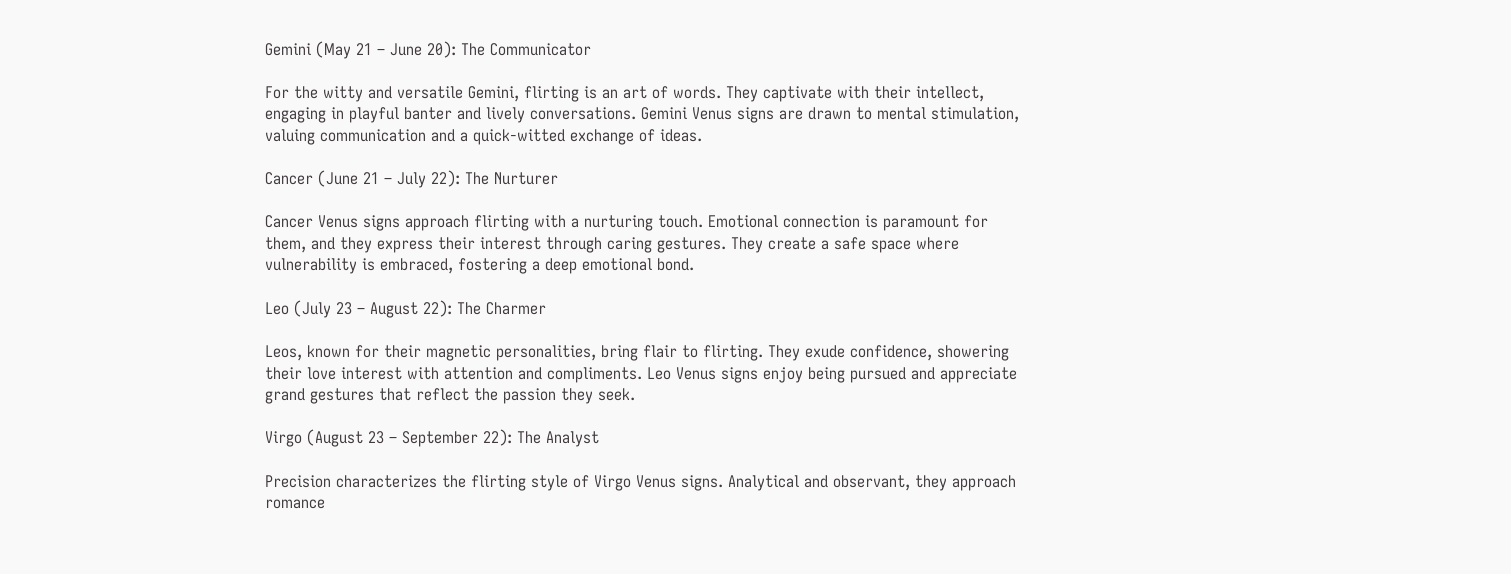Gemini (May 21 – June 20): The Communicator

For the witty and versatile Gemini, flirting is an art of words. They captivate with their intellect, engaging in playful banter and lively conversations. Gemini Venus signs are drawn to mental stimulation, valuing communication and a quick-witted exchange of ideas.

Cancer (June 21 – July 22): The Nurturer

Cancer Venus signs approach flirting with a nurturing touch. Emotional connection is paramount for them, and they express their interest through caring gestures. They create a safe space where vulnerability is embraced, fostering a deep emotional bond.

Leo (July 23 – August 22): The Charmer

Leos, known for their magnetic personalities, bring flair to flirting. They exude confidence, showering their love interest with attention and compliments. Leo Venus signs enjoy being pursued and appreciate grand gestures that reflect the passion they seek.

Virgo (August 23 – September 22): The Analyst

Precision characterizes the flirting style of Virgo Venus signs. Analytical and observant, they approach romance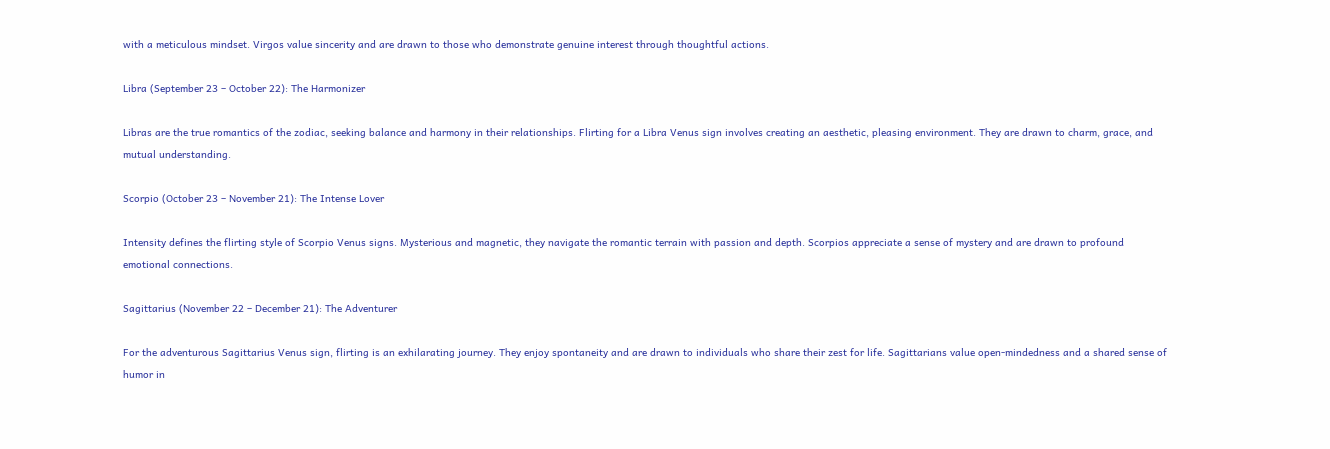with a meticulous mindset. Virgos value sincerity and are drawn to those who demonstrate genuine interest through thoughtful actions.

Libra (September 23 – October 22): The Harmonizer

Libras are the true romantics of the zodiac, seeking balance and harmony in their relationships. Flirting for a Libra Venus sign involves creating an aesthetic, pleasing environment. They are drawn to charm, grace, and mutual understanding.

Scorpio (October 23 – November 21): The Intense Lover

Intensity defines the flirting style of Scorpio Venus signs. Mysterious and magnetic, they navigate the romantic terrain with passion and depth. Scorpios appreciate a sense of mystery and are drawn to profound emotional connections.

Sagittarius (November 22 – December 21): The Adventurer

For the adventurous Sagittarius Venus sign, flirting is an exhilarating journey. They enjoy spontaneity and are drawn to individuals who share their zest for life. Sagittarians value open-mindedness and a shared sense of humor in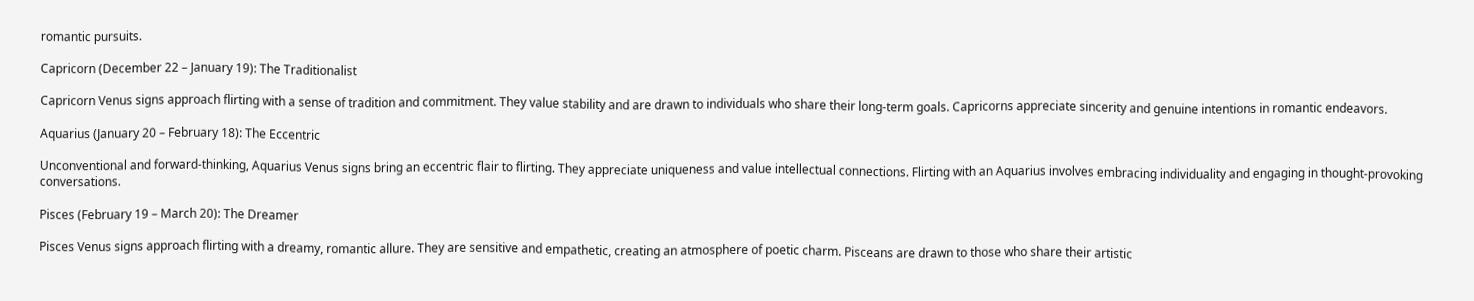romantic pursuits.

Capricorn (December 22 – January 19): The Traditionalist

Capricorn Venus signs approach flirting with a sense of tradition and commitment. They value stability and are drawn to individuals who share their long-term goals. Capricorns appreciate sincerity and genuine intentions in romantic endeavors.

Aquarius (January 20 – February 18): The Eccentric

Unconventional and forward-thinking, Aquarius Venus signs bring an eccentric flair to flirting. They appreciate uniqueness and value intellectual connections. Flirting with an Aquarius involves embracing individuality and engaging in thought-provoking conversations.

Pisces (February 19 – March 20): The Dreamer

Pisces Venus signs approach flirting with a dreamy, romantic allure. They are sensitive and empathetic, creating an atmosphere of poetic charm. Pisceans are drawn to those who share their artistic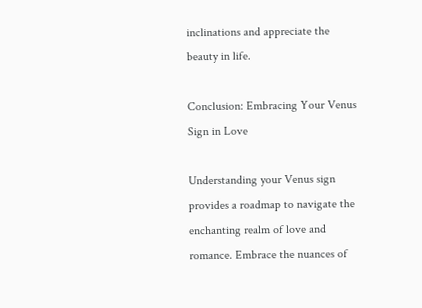inclinations and appreciate the beauty in life.

Conclusion: Embracing Your Venus Sign in Love

Understanding your Venus sign provides a roadmap to navigate the enchanting realm of love and romance. Embrace the nuances of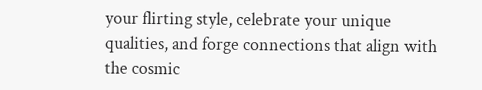your flirting style, celebrate your unique qualities, and forge connections that align with the cosmic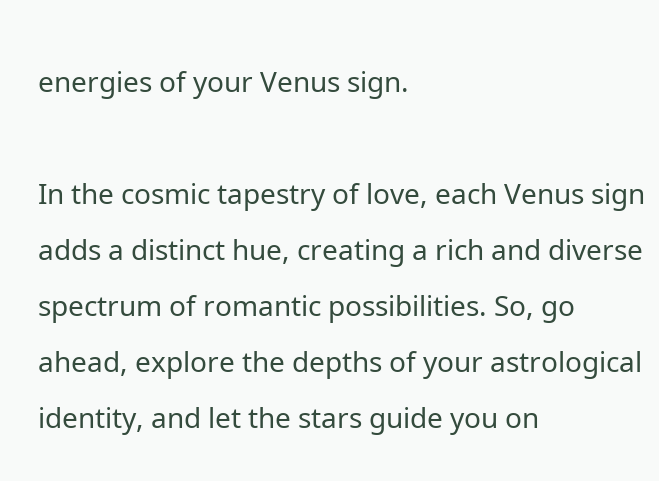energies of your Venus sign.

In the cosmic tapestry of love, each Venus sign adds a distinct hue, creating a rich and diverse spectrum of romantic possibilities. So, go ahead, explore the depths of your astrological identity, and let the stars guide you on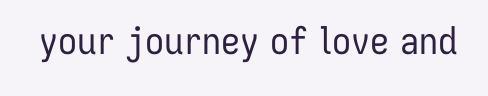your journey of love and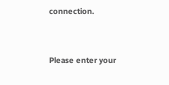connection.


Please enter your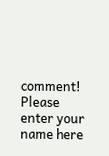comment!
Please enter your name here